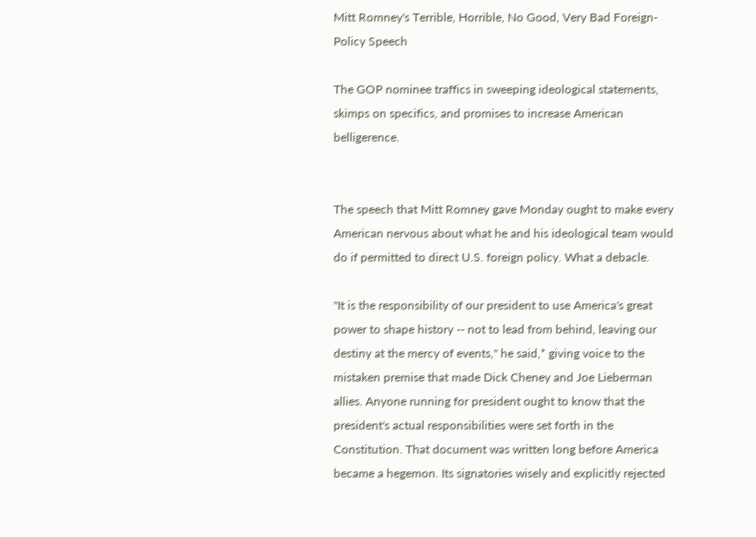Mitt Romney's Terrible, Horrible, No Good, Very Bad Foreign-Policy Speech

The GOP nominee traffics in sweeping ideological statements, skimps on specifics, and promises to increase American belligerence.


The speech that Mitt Romney gave Monday ought to make every American nervous about what he and his ideological team would do if permitted to direct U.S. foreign policy. What a debacle.

"It is the responsibility of our president to use America's great power to shape history -- not to lead from behind, leaving our destiny at the mercy of events," he said,* giving voice to the mistaken premise that made Dick Cheney and Joe Lieberman allies. Anyone running for president ought to know that the president's actual responsibilities were set forth in the Constitution. That document was written long before America became a hegemon. Its signatories wisely and explicitly rejected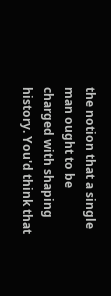the notion that a single man ought to be charged with shaping history. You'd think that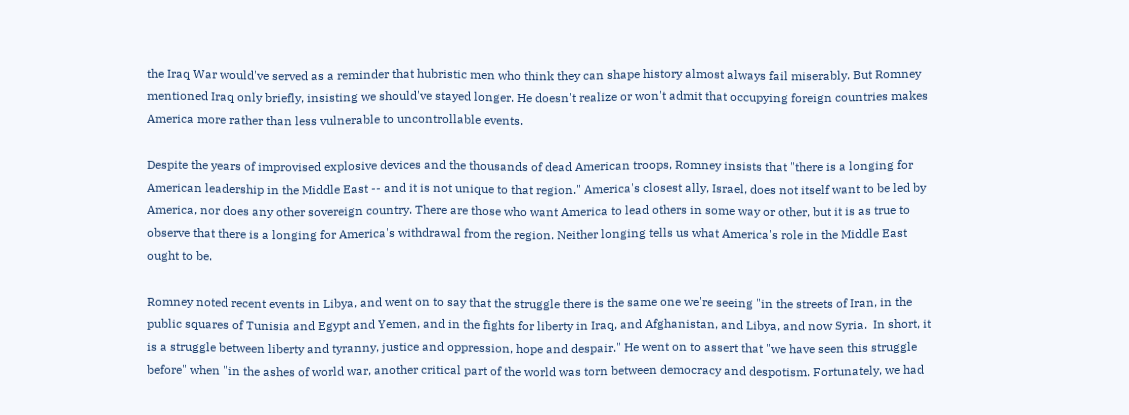the Iraq War would've served as a reminder that hubristic men who think they can shape history almost always fail miserably. But Romney mentioned Iraq only briefly, insisting we should've stayed longer. He doesn't realize or won't admit that occupying foreign countries makes America more rather than less vulnerable to uncontrollable events.

Despite the years of improvised explosive devices and the thousands of dead American troops, Romney insists that "there is a longing for American leadership in the Middle East -- and it is not unique to that region." America's closest ally, Israel, does not itself want to be led by America, nor does any other sovereign country. There are those who want America to lead others in some way or other, but it is as true to observe that there is a longing for America's withdrawal from the region. Neither longing tells us what America's role in the Middle East ought to be.

Romney noted recent events in Libya, and went on to say that the struggle there is the same one we're seeing "in the streets of Iran, in the public squares of Tunisia and Egypt and Yemen, and in the fights for liberty in Iraq, and Afghanistan, and Libya, and now Syria.  In short, it is a struggle between liberty and tyranny, justice and oppression, hope and despair." He went on to assert that "we have seen this struggle before" when "in the ashes of world war, another critical part of the world was torn between democracy and despotism. Fortunately, we had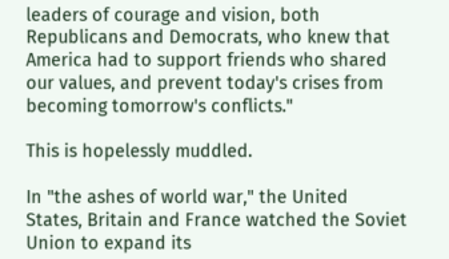leaders of courage and vision, both Republicans and Democrats, who knew that America had to support friends who shared our values, and prevent today's crises from becoming tomorrow's conflicts."

This is hopelessly muddled.

In "the ashes of world war," the United States, Britain and France watched the Soviet Union to expand its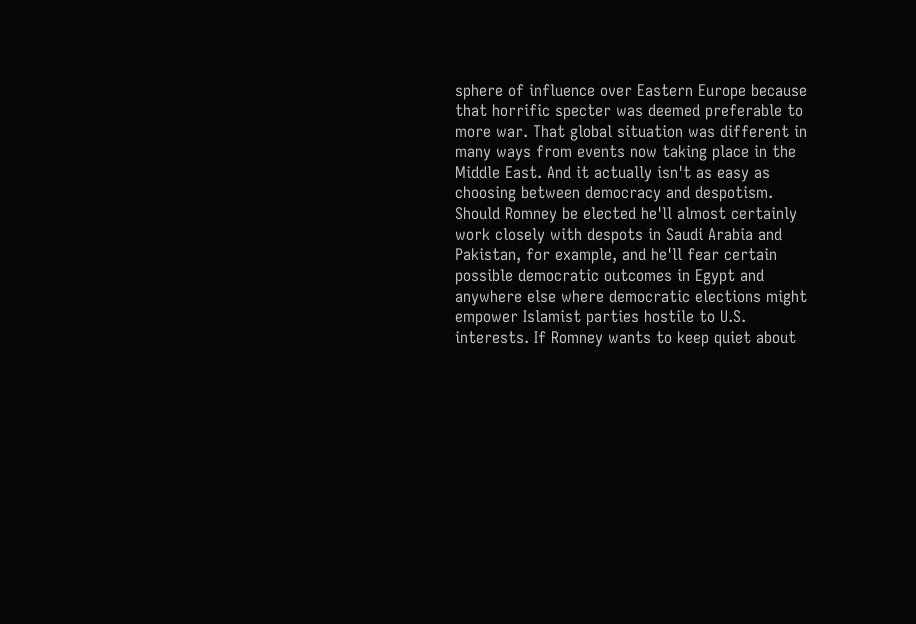sphere of influence over Eastern Europe because that horrific specter was deemed preferable to more war. That global situation was different in many ways from events now taking place in the Middle East. And it actually isn't as easy as choosing between democracy and despotism. Should Romney be elected he'll almost certainly work closely with despots in Saudi Arabia and Pakistan, for example, and he'll fear certain possible democratic outcomes in Egypt and anywhere else where democratic elections might empower Islamist parties hostile to U.S. interests. If Romney wants to keep quiet about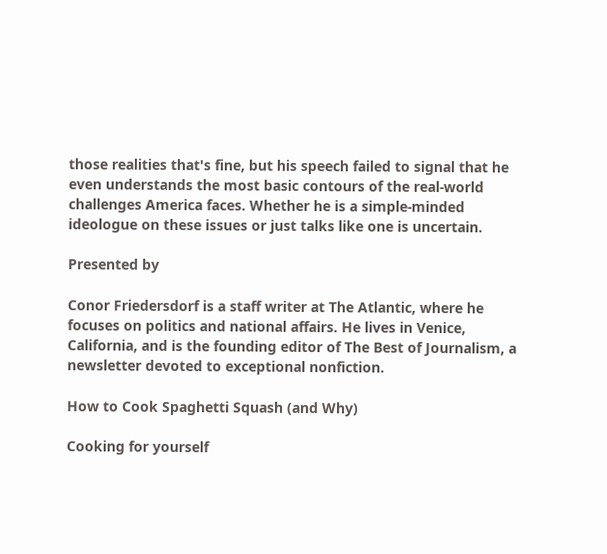those realities that's fine, but his speech failed to signal that he even understands the most basic contours of the real-world challenges America faces. Whether he is a simple-minded ideologue on these issues or just talks like one is uncertain.

Presented by

Conor Friedersdorf is a staff writer at The Atlantic, where he focuses on politics and national affairs. He lives in Venice, California, and is the founding editor of The Best of Journalism, a newsletter devoted to exceptional nonfiction.

How to Cook Spaghetti Squash (and Why)

Cooking for yourself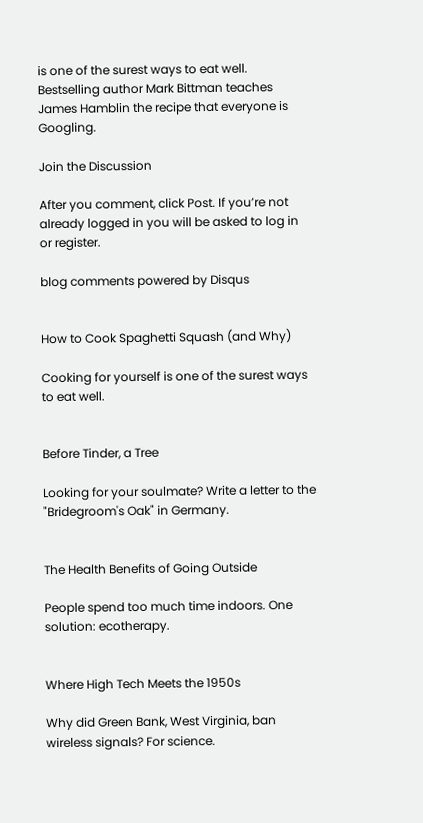is one of the surest ways to eat well. Bestselling author Mark Bittman teaches James Hamblin the recipe that everyone is Googling.

Join the Discussion

After you comment, click Post. If you’re not already logged in you will be asked to log in or register.

blog comments powered by Disqus


How to Cook Spaghetti Squash (and Why)

Cooking for yourself is one of the surest ways to eat well.


Before Tinder, a Tree

Looking for your soulmate? Write a letter to the "Bridegroom's Oak" in Germany.


The Health Benefits of Going Outside

People spend too much time indoors. One solution: ecotherapy.


Where High Tech Meets the 1950s

Why did Green Bank, West Virginia, ban wireless signals? For science.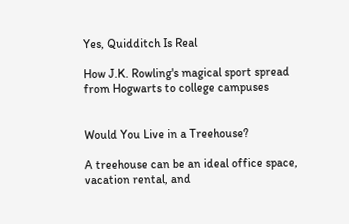Yes, Quidditch Is Real

How J.K. Rowling's magical sport spread from Hogwarts to college campuses


Would You Live in a Treehouse?

A treehouse can be an ideal office space, vacation rental, and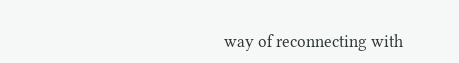way of reconnecting with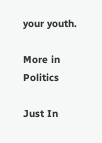your youth.

More in Politics

Just In